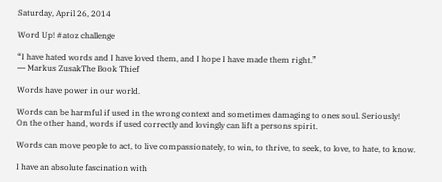Saturday, April 26, 2014

Word Up! #atoz challenge

“I have hated words and I have loved them, and I hope I have made them right.”
― Markus ZusakThe Book Thief

Words have power in our world.

Words can be harmful if used in the wrong context and sometimes damaging to ones soul. Seriously!
On the other hand, words if used correctly and lovingly can lift a persons spirit.

Words can move people to act, to live compassionately, to win, to thrive, to seek, to love, to hate, to know.

I have an absolute fascination with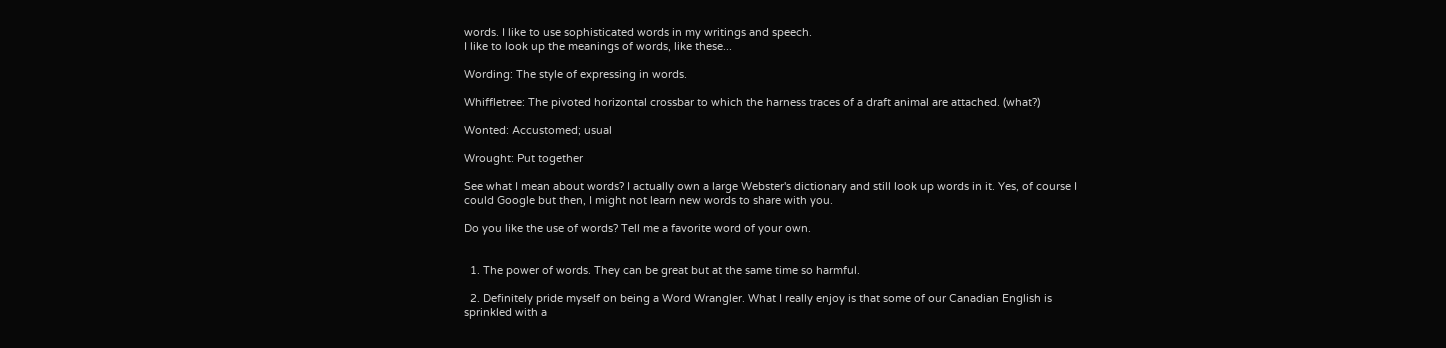words. I like to use sophisticated words in my writings and speech.
I like to look up the meanings of words, like these...

Wording: The style of expressing in words.

Whiffletree: The pivoted horizontal crossbar to which the harness traces of a draft animal are attached. (what?)

Wonted: Accustomed; usual

Wrought: Put together

See what I mean about words? I actually own a large Webster's dictionary and still look up words in it. Yes, of course I could Google but then, I might not learn new words to share with you.

Do you like the use of words? Tell me a favorite word of your own.


  1. The power of words. They can be great but at the same time so harmful.

  2. Definitely pride myself on being a Word Wrangler. What I really enjoy is that some of our Canadian English is sprinkled with a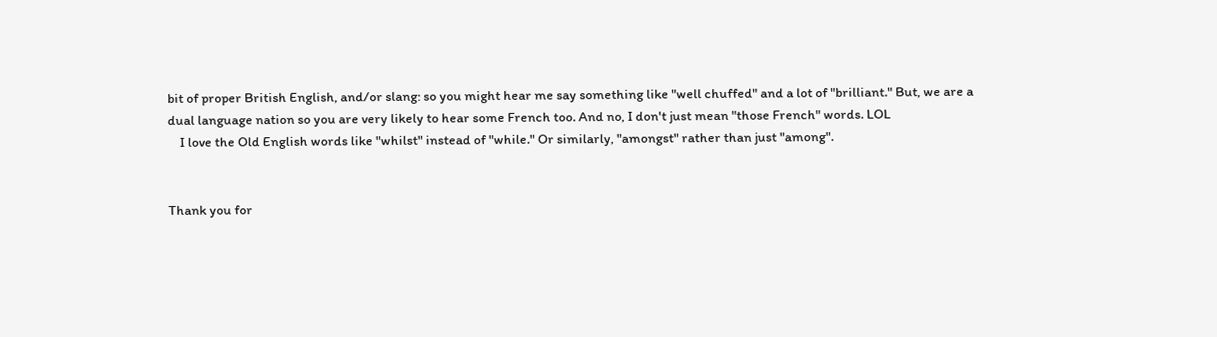bit of proper British English, and/or slang: so you might hear me say something like "well chuffed" and a lot of "brilliant." But, we are a dual language nation so you are very likely to hear some French too. And no, I don't just mean "those French" words. LOL
    I love the Old English words like "whilst" instead of "while." Or similarly, "amongst" rather than just "among".


Thank you for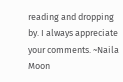reading and dropping by. I always appreciate your comments. ~Naila Moon